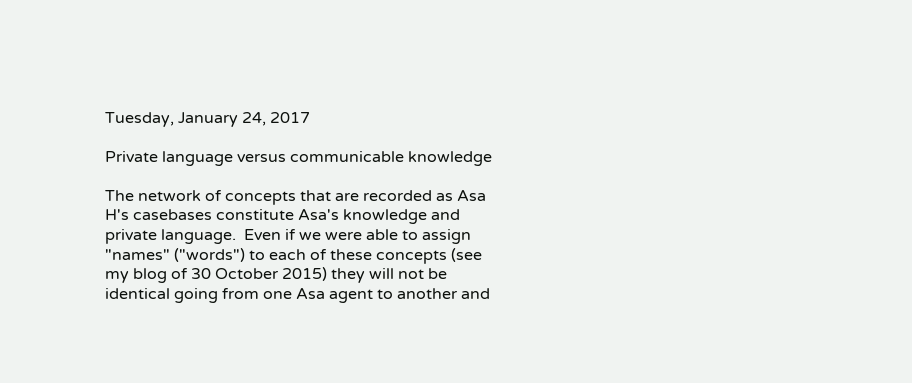Tuesday, January 24, 2017

Private language versus communicable knowledge

The network of concepts that are recorded as Asa H's casebases constitute Asa's knowledge and private language.  Even if we were able to assign "names" ("words") to each of these concepts (see my blog of 30 October 2015) they will not be identical going from one Asa agent to another and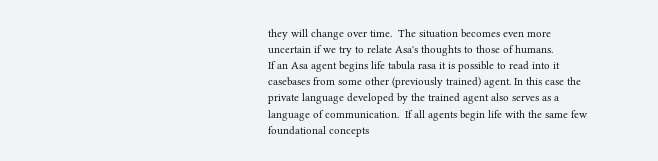they will change over time.  The situation becomes even more uncertain if we try to relate Asa's thoughts to those of humans.
If an Asa agent begins life tabula rasa it is possible to read into it casebases from some other (previously trained) agent. In this case the private language developed by the trained agent also serves as a language of communication.  If all agents begin life with the same few foundational concepts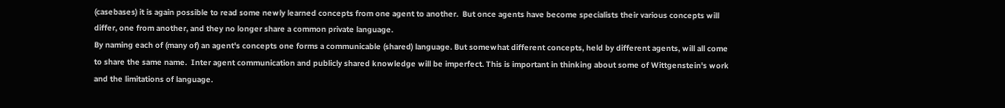(casebases) it is again possible to read some newly learned concepts from one agent to another.  But once agents have become specialists their various concepts will differ, one from another, and they no longer share a common private language.
By naming each of (many of) an agent's concepts one forms a communicable (shared) language. But somewhat different concepts, held by different agents, will all come to share the same name.  Inter agent communication and publicly shared knowledge will be imperfect. This is important in thinking about some of Wittgenstein's work and the limitations of language.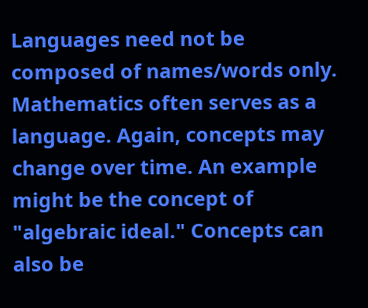Languages need not be composed of names/words only. Mathematics often serves as a language. Again, concepts may change over time. An example might be the concept of  "algebraic ideal." Concepts can also be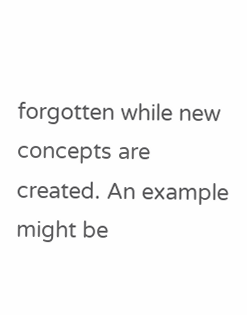forgotten while new concepts are created. An example might be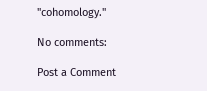"cohomology."

No comments:

Post a Comment